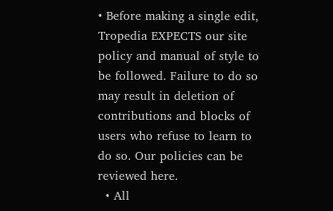• Before making a single edit, Tropedia EXPECTS our site policy and manual of style to be followed. Failure to do so may result in deletion of contributions and blocks of users who refuse to learn to do so. Our policies can be reviewed here.
  • All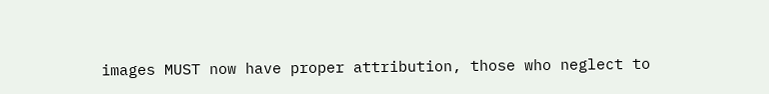images MUST now have proper attribution, those who neglect to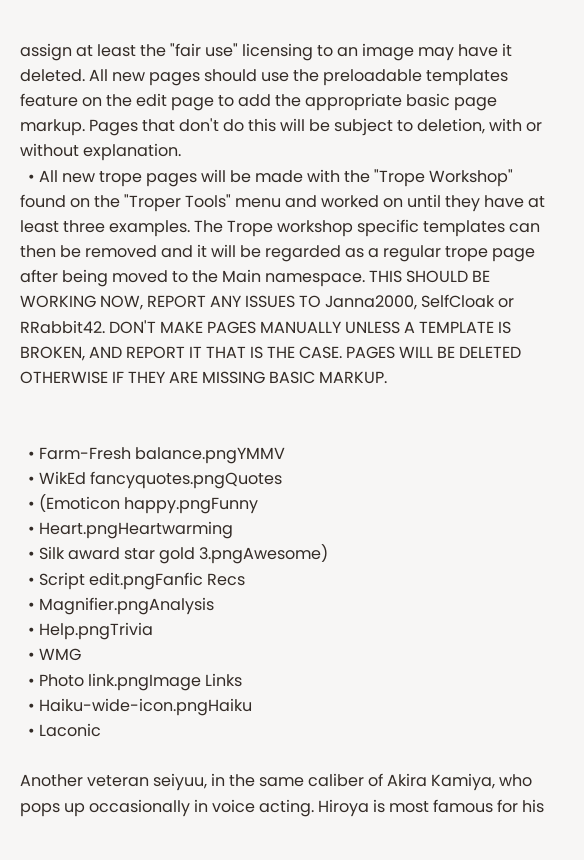assign at least the "fair use" licensing to an image may have it deleted. All new pages should use the preloadable templates feature on the edit page to add the appropriate basic page markup. Pages that don't do this will be subject to deletion, with or without explanation.
  • All new trope pages will be made with the "Trope Workshop" found on the "Troper Tools" menu and worked on until they have at least three examples. The Trope workshop specific templates can then be removed and it will be regarded as a regular trope page after being moved to the Main namespace. THIS SHOULD BE WORKING NOW, REPORT ANY ISSUES TO Janna2000, SelfCloak or RRabbit42. DON'T MAKE PAGES MANUALLY UNLESS A TEMPLATE IS BROKEN, AND REPORT IT THAT IS THE CASE. PAGES WILL BE DELETED OTHERWISE IF THEY ARE MISSING BASIC MARKUP.


  • Farm-Fresh balance.pngYMMV
  • WikEd fancyquotes.pngQuotes
  • (Emoticon happy.pngFunny
  • Heart.pngHeartwarming
  • Silk award star gold 3.pngAwesome)
  • Script edit.pngFanfic Recs
  • Magnifier.pngAnalysis
  • Help.pngTrivia
  • WMG
  • Photo link.pngImage Links
  • Haiku-wide-icon.pngHaiku
  • Laconic

Another veteran seiyuu, in the same caliber of Akira Kamiya, who pops up occasionally in voice acting. Hiroya is most famous for his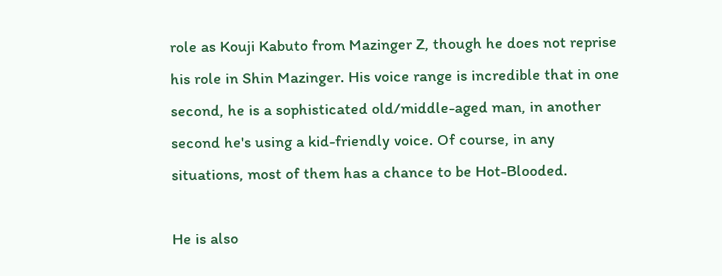role as Kouji Kabuto from Mazinger Z, though he does not reprise his role in Shin Mazinger. His voice range is incredible that in one second, he is a sophisticated old/middle-aged man, in another second he's using a kid-friendly voice. Of course, in any situations, most of them has a chance to be Hot-Blooded.

He is also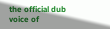the official dub voice of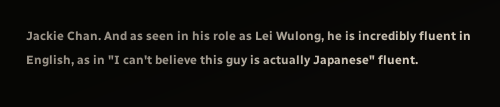Jackie Chan. And as seen in his role as Lei Wulong, he is incredibly fluent in English, as in "I can't believe this guy is actually Japanese" fluent.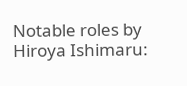Notable roles by Hiroya Ishimaru: